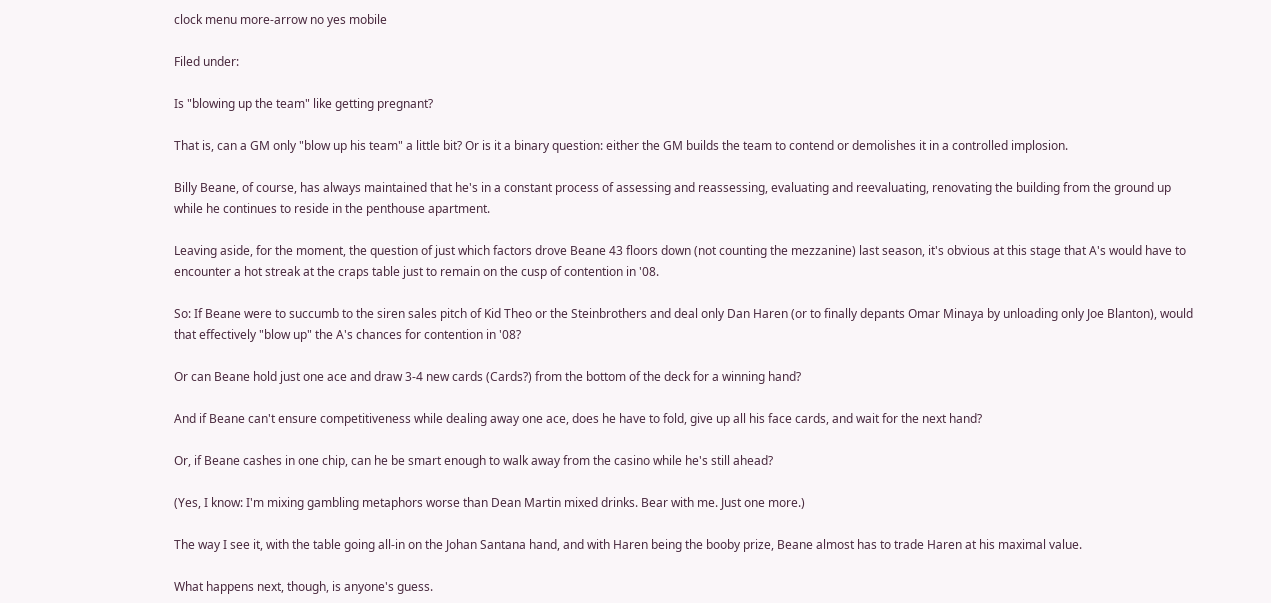clock menu more-arrow no yes mobile

Filed under:

Is "blowing up the team" like getting pregnant?

That is, can a GM only "blow up his team" a little bit? Or is it a binary question: either the GM builds the team to contend or demolishes it in a controlled implosion.

Billy Beane, of course, has always maintained that he's in a constant process of assessing and reassessing, evaluating and reevaluating, renovating the building from the ground up while he continues to reside in the penthouse apartment.

Leaving aside, for the moment, the question of just which factors drove Beane 43 floors down (not counting the mezzanine) last season, it's obvious at this stage that A's would have to encounter a hot streak at the craps table just to remain on the cusp of contention in '08.

So: If Beane were to succumb to the siren sales pitch of Kid Theo or the Steinbrothers and deal only Dan Haren (or to finally depants Omar Minaya by unloading only Joe Blanton), would that effectively "blow up" the A's chances for contention in '08?

Or can Beane hold just one ace and draw 3-4 new cards (Cards?) from the bottom of the deck for a winning hand?

And if Beane can't ensure competitiveness while dealing away one ace, does he have to fold, give up all his face cards, and wait for the next hand?

Or, if Beane cashes in one chip, can he be smart enough to walk away from the casino while he's still ahead?

(Yes, I know: I'm mixing gambling metaphors worse than Dean Martin mixed drinks. Bear with me. Just one more.)

The way I see it, with the table going all-in on the Johan Santana hand, and with Haren being the booby prize, Beane almost has to trade Haren at his maximal value.

What happens next, though, is anyone's guess.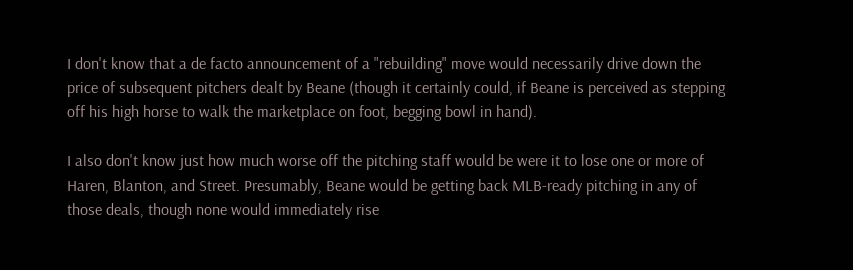I don't know that a de facto announcement of a "rebuilding" move would necessarily drive down the price of subsequent pitchers dealt by Beane (though it certainly could, if Beane is perceived as stepping off his high horse to walk the marketplace on foot, begging bowl in hand).

I also don't know just how much worse off the pitching staff would be were it to lose one or more of Haren, Blanton, and Street. Presumably, Beane would be getting back MLB-ready pitching in any of those deals, though none would immediately rise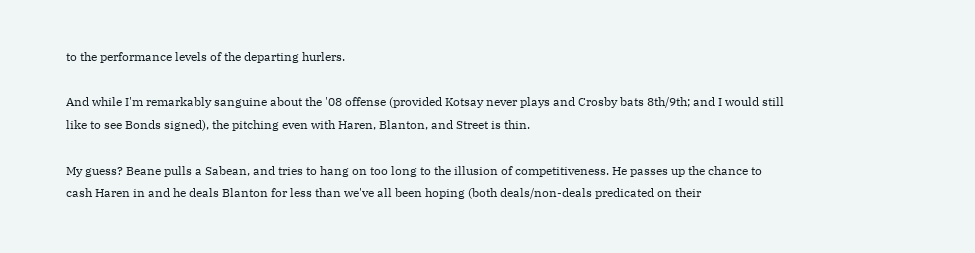to the performance levels of the departing hurlers.

And while I'm remarkably sanguine about the '08 offense (provided Kotsay never plays and Crosby bats 8th/9th; and I would still like to see Bonds signed), the pitching even with Haren, Blanton, and Street is thin.

My guess? Beane pulls a Sabean, and tries to hang on too long to the illusion of competitiveness. He passes up the chance to cash Haren in and he deals Blanton for less than we've all been hoping (both deals/non-deals predicated on their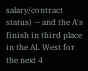salary/contract status) -- and the A's finish in third place in the AL West for the next 4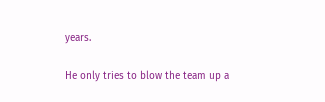years.

He only tries to blow the team up a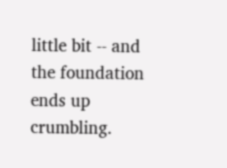little bit -- and the foundation ends up crumbling.